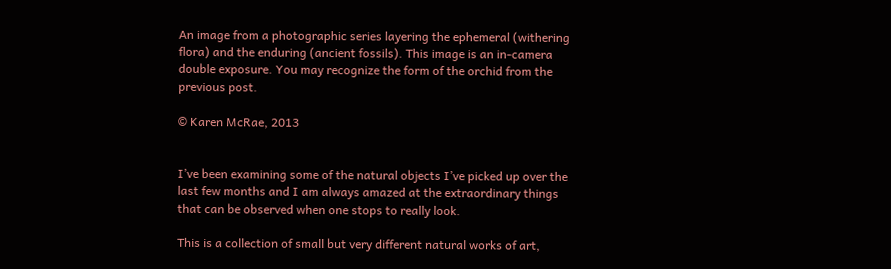An image from a photographic series layering the ephemeral (withering flora) and the enduring (ancient fossils). This image is an in-camera double exposure. You may recognize the form of the orchid from the previous post.

© Karen McRae, 2013


I’ve been examining some of the natural objects I’ve picked up over the last few months and I am always amazed at the extraordinary things that can be observed when one stops to really look.

This is a collection of small but very different natural works of art,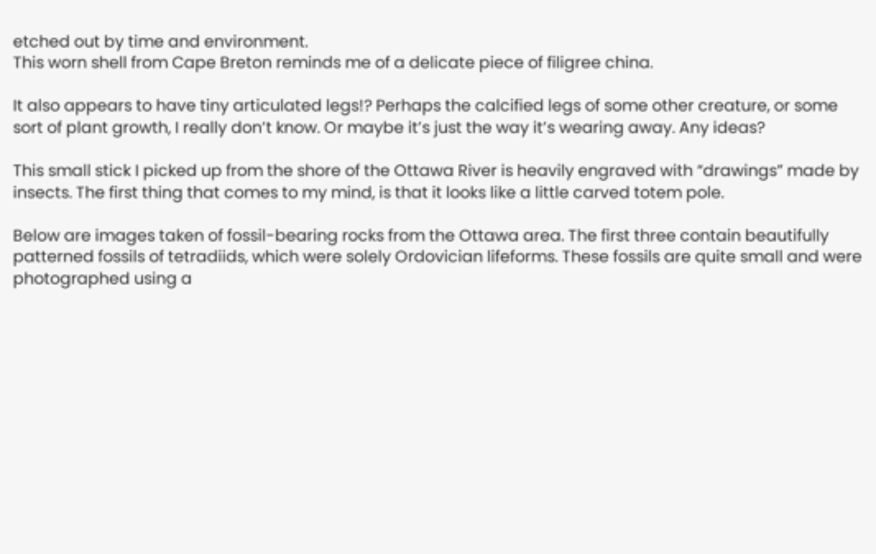etched out by time and environment.
This worn shell from Cape Breton reminds me of a delicate piece of filigree china.

It also appears to have tiny articulated legs!? Perhaps the calcified legs of some other creature, or some sort of plant growth, I really don’t know. Or maybe it’s just the way it’s wearing away. Any ideas?

This small stick I picked up from the shore of the Ottawa River is heavily engraved with “drawings” made by insects. The first thing that comes to my mind, is that it looks like a little carved totem pole.

Below are images taken of fossil-bearing rocks from the Ottawa area. The first three contain beautifully patterned fossils of tetradiids, which were solely Ordovician lifeforms. These fossils are quite small and were photographed using a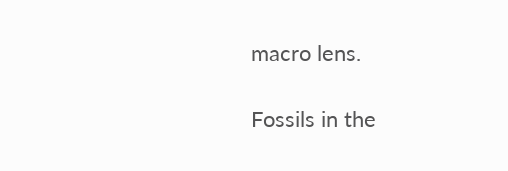macro lens.

Fossils in the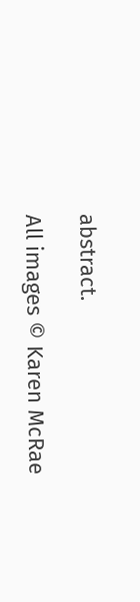abstract.

All images © Karen McRae